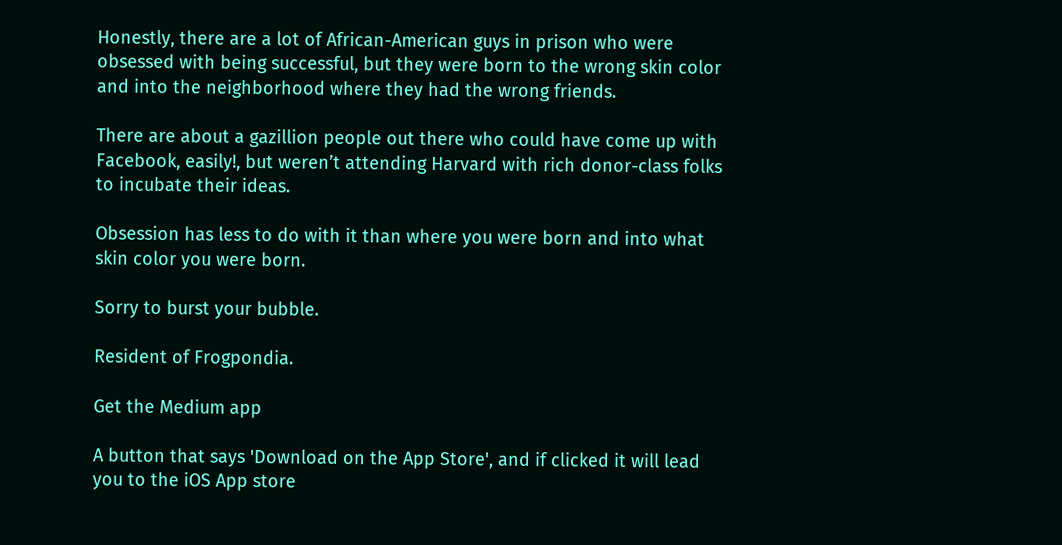Honestly, there are a lot of African-American guys in prison who were obsessed with being successful, but they were born to the wrong skin color and into the neighborhood where they had the wrong friends.

There are about a gazillion people out there who could have come up with Facebook, easily!, but weren’t attending Harvard with rich donor-class folks to incubate their ideas.

Obsession has less to do with it than where you were born and into what skin color you were born.

Sorry to burst your bubble.

Resident of Frogpondia.

Get the Medium app

A button that says 'Download on the App Store', and if clicked it will lead you to the iOS App store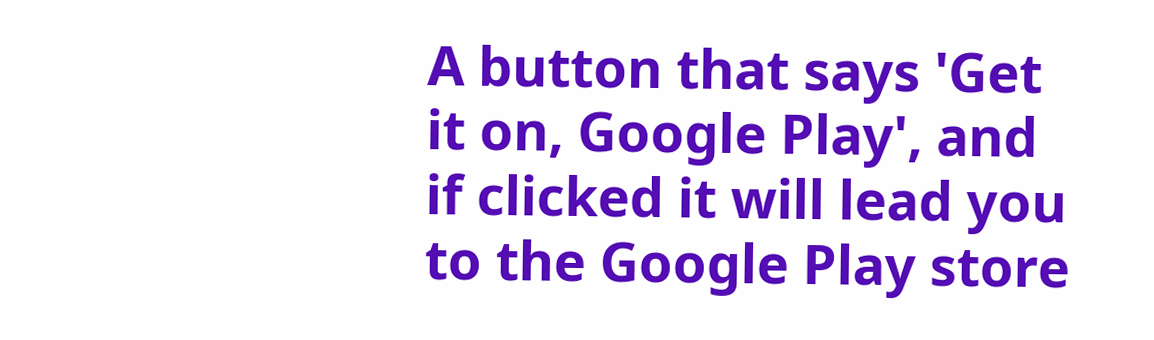A button that says 'Get it on, Google Play', and if clicked it will lead you to the Google Play store